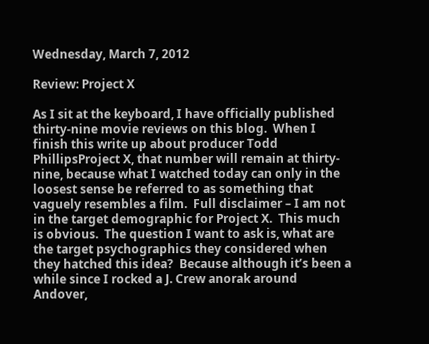Wednesday, March 7, 2012

Review: Project X

As I sit at the keyboard, I have officially published thirty-nine movie reviews on this blog.  When I finish this write up about producer Todd PhillipsProject X, that number will remain at thirty-nine, because what I watched today can only in the loosest sense be referred to as something that vaguely resembles a film.  Full disclaimer – I am not in the target demographic for Project X.  This much is obvious.  The question I want to ask is, what are the target psychographics they considered when they hatched this idea?  Because although it’s been a while since I rocked a J. Crew anorak around Andover,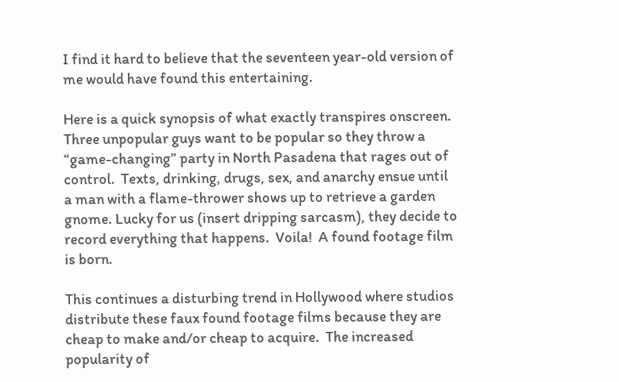I find it hard to believe that the seventeen year-old version of me would have found this entertaining.

Here is a quick synopsis of what exactly transpires onscreen.  Three unpopular guys want to be popular so they throw a “game-changing” party in North Pasadena that rages out of control.  Texts, drinking, drugs, sex, and anarchy ensue until a man with a flame-thrower shows up to retrieve a garden gnome. Lucky for us (insert dripping sarcasm), they decide to record everything that happens.  Voila!  A found footage film is born.

This continues a disturbing trend in Hollywood where studios distribute these faux found footage films because they are cheap to make and/or cheap to acquire.  The increased popularity of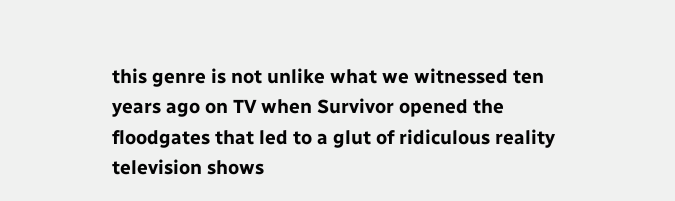this genre is not unlike what we witnessed ten years ago on TV when Survivor opened the floodgates that led to a glut of ridiculous reality television shows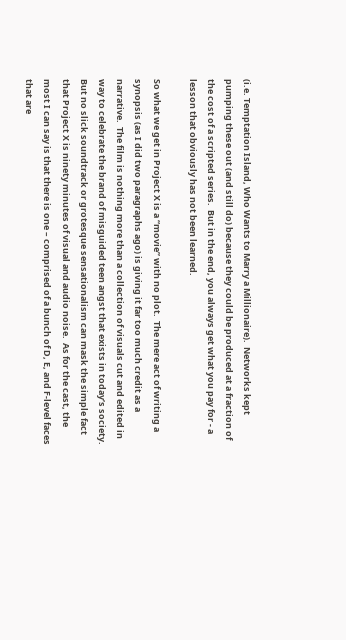(i.e. Temptation Island, Who Wants to Marry a Millionaire).  Networks kept pumping these out (and still do) because they could be produced at a fraction of the cost of a scripted series.  But in the end, you always get what you pay for - a lesson that obviously has not been learned.

So what we get in Project X is a “movie” with no plot.  The mere act of writing a synopsis (as I did two paragraphs ago) is giving it far too much credit as a narrative.  The film is nothing more than a collection of visuals cut and edited in way to celebrate the brand of misguided teen angst that exists in today’s society.  But no slick soundtrack or grotesque sensationalism can mask the simple fact that Project X is ninety minutes of visual and audio noise.  As for the cast, the most I can say is that there is one – comprised of a bunch of D, E, and F-level faces that are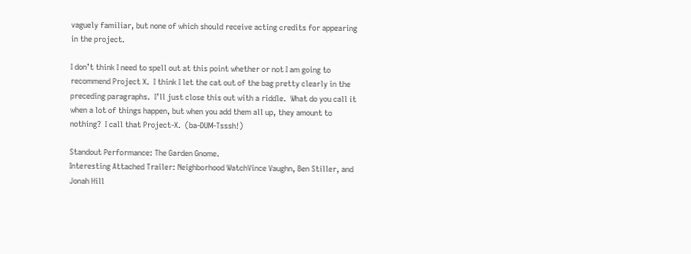vaguely familiar, but none of which should receive acting credits for appearing in the project.

I don’t think I need to spell out at this point whether or not I am going to recommend Project X.  I think I let the cat out of the bag pretty clearly in the preceding paragraphs.  I’ll just close this out with a riddle.  What do you call it when a lot of things happen, but when you add them all up, they amount to nothing?  I call that Project-X.  (ba-DUM-Tsssh!)

Standout Performance: The Garden Gnome.
Interesting Attached Trailer: Neighborhood WatchVince Vaughn, Ben Stiller, and Jonah Hill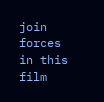join forces in this film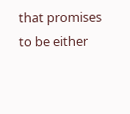that promises to be either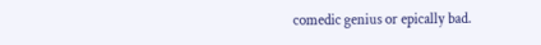comedic genius or epically bad.